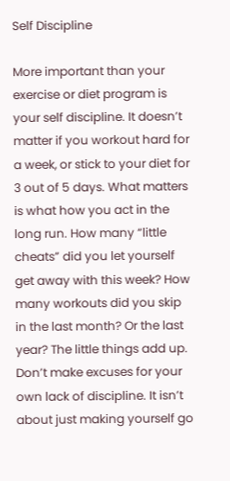Self Discipline

More important than your exercise or diet program is your self discipline. It doesn’t matter if you workout hard for a week, or stick to your diet for 3 out of 5 days. What matters is what how you act in the long run. How many “little cheats” did you let yourself get away with this week? How many workouts did you skip in the last month? Or the last year? The little things add up. Don’t make excuses for your own lack of discipline. It isn’t about just making yourself go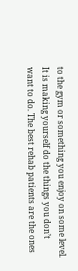to the gym or something you enjoy on some level. It is making yourself do the things you don’t want to do. The best rehab patients are the ones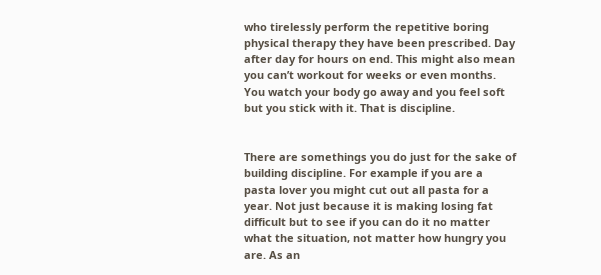who tirelessly perform the repetitive boring physical therapy they have been prescribed. Day after day for hours on end. This might also mean you can’t workout for weeks or even months. You watch your body go away and you feel soft but you stick with it. That is discipline.


There are somethings you do just for the sake of building discipline. For example if you are a pasta lover you might cut out all pasta for a year. Not just because it is making losing fat difficult but to see if you can do it no matter what the situation, not matter how hungry you are. As an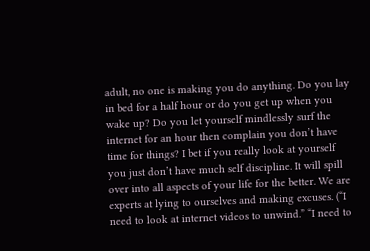adult, no one is making you do anything. Do you lay in bed for a half hour or do you get up when you wake up? Do you let yourself mindlessly surf the internet for an hour then complain you don’t have time for things? I bet if you really look at yourself you just don’t have much self discipline. It will spill over into all aspects of your life for the better. We are experts at lying to ourselves and making excuses. (“I need to look at internet videos to unwind.” “I need to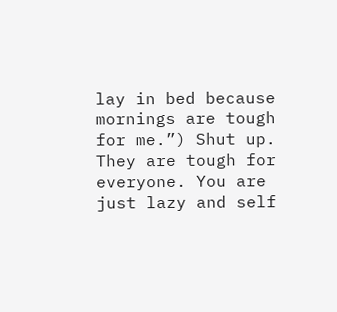lay in bed because mornings are tough for me.”) Shut up. They are tough for everyone. You are just lazy and self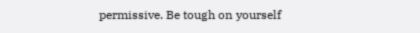permissive. Be tough on yourself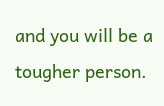and you will be a tougher person.